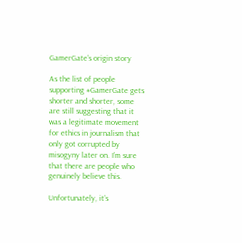GamerGate’s origin story

As the list of people supporting #GamerGate gets shorter and shorter, some are still suggesting that it was a legitimate movement for ethics in journalism that only got corrupted by misogyny later on. I’m sure that there are people who genuinely believe this.

Unfortunately, it’s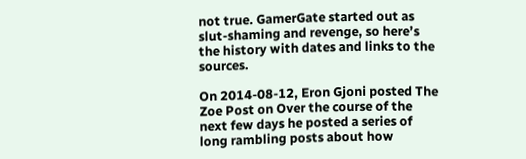not true. GamerGate started out as slut-shaming and revenge, so here’s the history with dates and links to the sources.

On 2014-08-12, Eron Gjoni posted The Zoe Post on Over the course of the next few days he posted a series of long rambling posts about how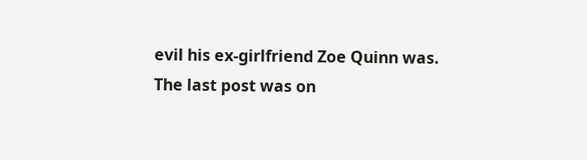evil his ex-girlfriend Zoe Quinn was. The last post was on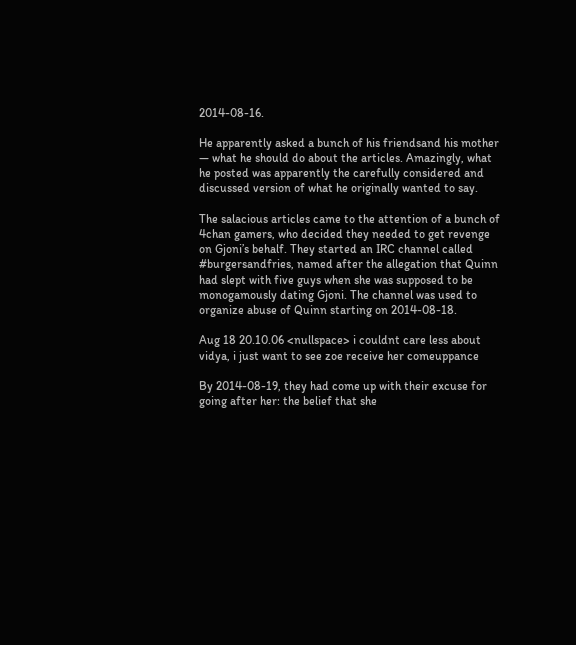2014-08-16.

He apparently asked a bunch of his friendsand his mother — what he should do about the articles. Amazingly, what he posted was apparently the carefully considered and discussed version of what he originally wanted to say.

The salacious articles came to the attention of a bunch of 4chan gamers, who decided they needed to get revenge on Gjoni’s behalf. They started an IRC channel called #burgersandfries, named after the allegation that Quinn had slept with five guys when she was supposed to be monogamously dating Gjoni. The channel was used to organize abuse of Quinn starting on 2014-08-18.

Aug 18 20.10.06 <nullspace> i couldnt care less about vidya, i just want to see zoe receive her comeuppance

By 2014-08-19, they had come up with their excuse for going after her: the belief that she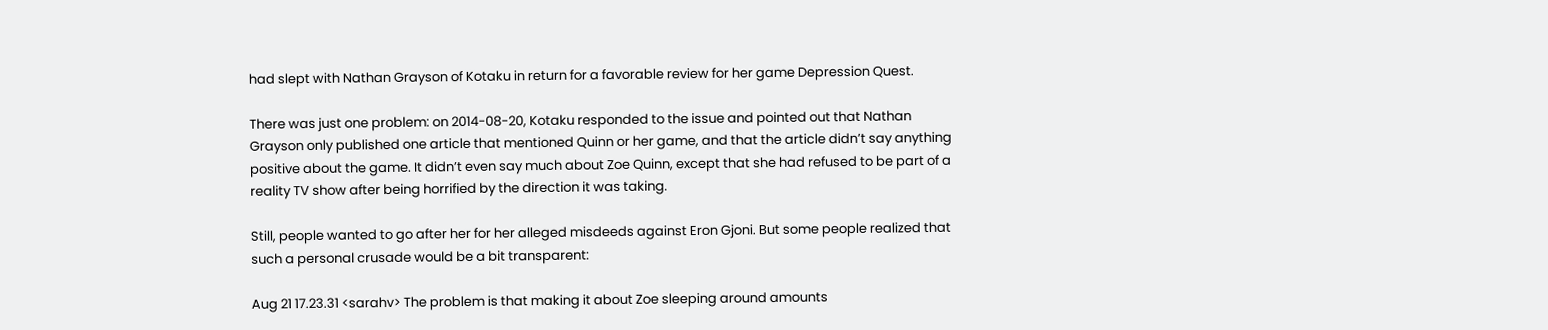had slept with Nathan Grayson of Kotaku in return for a favorable review for her game Depression Quest.

There was just one problem: on 2014-08-20, Kotaku responded to the issue and pointed out that Nathan Grayson only published one article that mentioned Quinn or her game, and that the article didn’t say anything positive about the game. It didn’t even say much about Zoe Quinn, except that she had refused to be part of a reality TV show after being horrified by the direction it was taking.

Still, people wanted to go after her for her alleged misdeeds against Eron Gjoni. But some people realized that such a personal crusade would be a bit transparent:

Aug 21 17.23.31 <sarahv> The problem is that making it about Zoe sleeping around amounts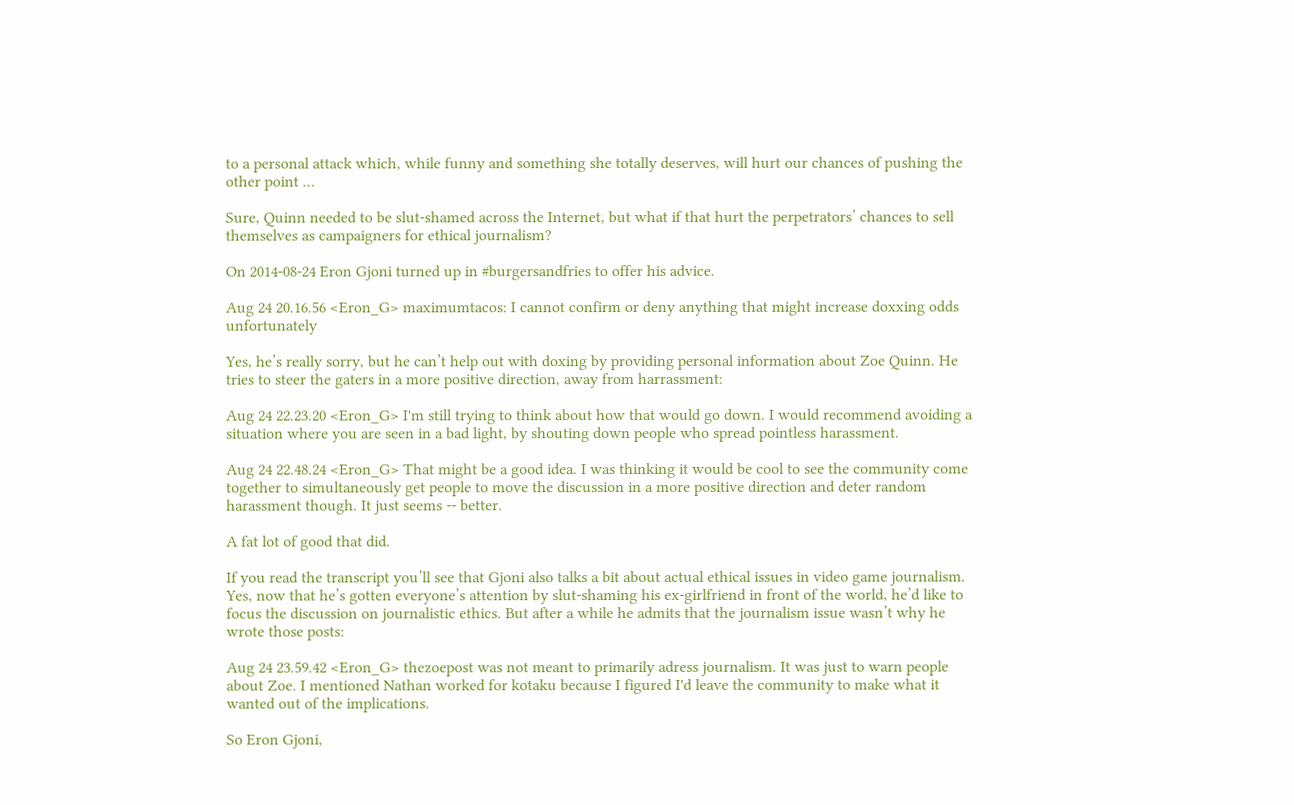to a personal attack which, while funny and something she totally deserves, will hurt our chances of pushing the other point …

Sure, Quinn needed to be slut-shamed across the Internet, but what if that hurt the perpetrators’ chances to sell themselves as campaigners for ethical journalism?

On 2014-08-24 Eron Gjoni turned up in #burgersandfries to offer his advice.

Aug 24 20.16.56 <Eron_G> maximumtacos: I cannot confirm or deny anything that might increase doxxing odds unfortunately

Yes, he’s really sorry, but he can’t help out with doxing by providing personal information about Zoe Quinn. He tries to steer the gaters in a more positive direction, away from harrassment:

Aug 24 22.23.20 <Eron_G> I'm still trying to think about how that would go down. I would recommend avoiding a situation where you are seen in a bad light, by shouting down people who spread pointless harassment.

Aug 24 22.48.24 <Eron_G> That might be a good idea. I was thinking it would be cool to see the community come together to simultaneously get people to move the discussion in a more positive direction and deter random harassment though. It just seems -- better.

A fat lot of good that did.

If you read the transcript you’ll see that Gjoni also talks a bit about actual ethical issues in video game journalism. Yes, now that he’s gotten everyone’s attention by slut-shaming his ex-girlfriend in front of the world, he’d like to focus the discussion on journalistic ethics. But after a while he admits that the journalism issue wasn’t why he wrote those posts:

Aug 24 23.59.42 <Eron_G> thezoepost was not meant to primarily adress journalism. It was just to warn people about Zoe. I mentioned Nathan worked for kotaku because I figured I'd leave the community to make what it wanted out of the implications.

So Eron Gjoni,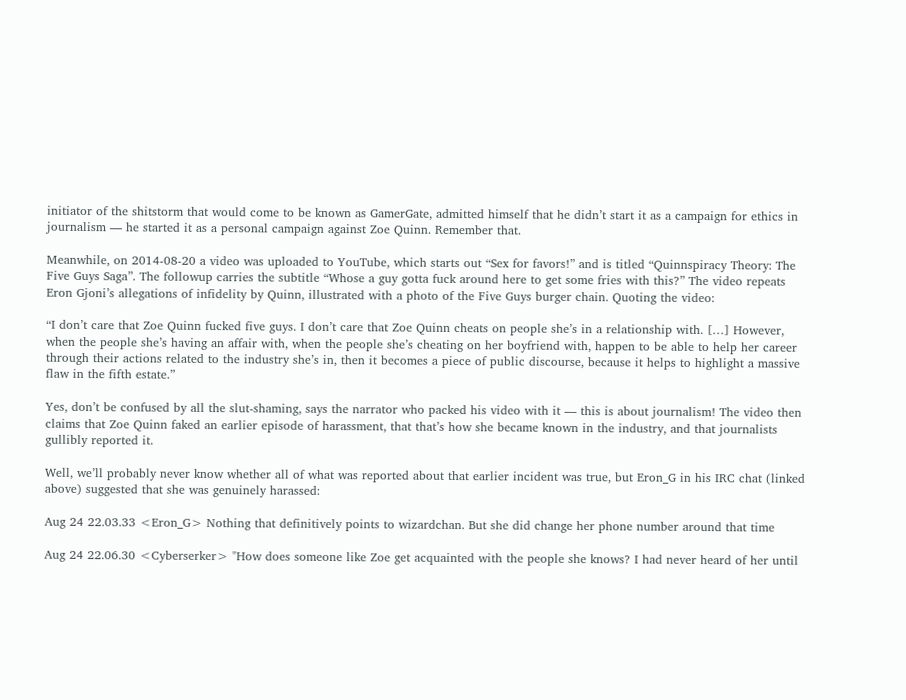initiator of the shitstorm that would come to be known as GamerGate, admitted himself that he didn’t start it as a campaign for ethics in journalism — he started it as a personal campaign against Zoe Quinn. Remember that.

Meanwhile, on 2014-08-20 a video was uploaded to YouTube, which starts out “Sex for favors!” and is titled “Quinnspiracy Theory: The Five Guys Saga”. The followup carries the subtitle “Whose a guy gotta fuck around here to get some fries with this?” The video repeats Eron Gjoni’s allegations of infidelity by Quinn, illustrated with a photo of the Five Guys burger chain. Quoting the video:

“I don’t care that Zoe Quinn fucked five guys. I don’t care that Zoe Quinn cheats on people she’s in a relationship with. […] However, when the people she’s having an affair with, when the people she’s cheating on her boyfriend with, happen to be able to help her career through their actions related to the industry she’s in, then it becomes a piece of public discourse, because it helps to highlight a massive flaw in the fifth estate.”

Yes, don’t be confused by all the slut-shaming, says the narrator who packed his video with it — this is about journalism! The video then claims that Zoe Quinn faked an earlier episode of harassment, that that’s how she became known in the industry, and that journalists gullibly reported it.

Well, we’ll probably never know whether all of what was reported about that earlier incident was true, but Eron_G in his IRC chat (linked above) suggested that she was genuinely harassed:

Aug 24 22.03.33 <Eron_G> Nothing that definitively points to wizardchan. But she did change her phone number around that time

Aug 24 22.06.30 <Cyberserker> "How does someone like Zoe get acquainted with the people she knows? I had never heard of her until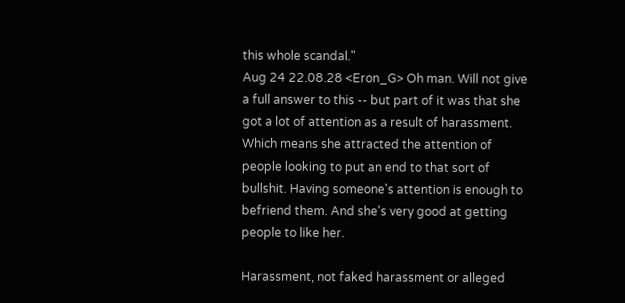this whole scandal."
Aug 24 22.08.28 <Eron_G> Oh man. Will not give a full answer to this -- but part of it was that she got a lot of attention as a result of harassment. Which means she attracted the attention of people looking to put an end to that sort of bullshit. Having someone's attention is enough to befriend them. And she's very good at getting people to like her.

Harassment, not faked harassment or alleged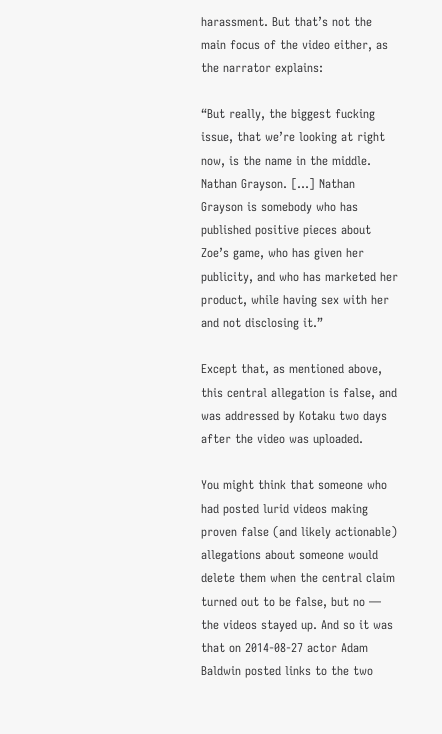harassment. But that’s not the main focus of the video either, as the narrator explains:

“But really, the biggest fucking issue, that we’re looking at right now, is the name in the middle. Nathan Grayson. […] Nathan Grayson is somebody who has published positive pieces about Zoe’s game, who has given her publicity, and who has marketed her product, while having sex with her and not disclosing it.”

Except that, as mentioned above, this central allegation is false, and was addressed by Kotaku two days after the video was uploaded.

You might think that someone who had posted lurid videos making proven false (and likely actionable) allegations about someone would delete them when the central claim turned out to be false, but no — the videos stayed up. And so it was that on 2014-08-27 actor Adam Baldwin posted links to the two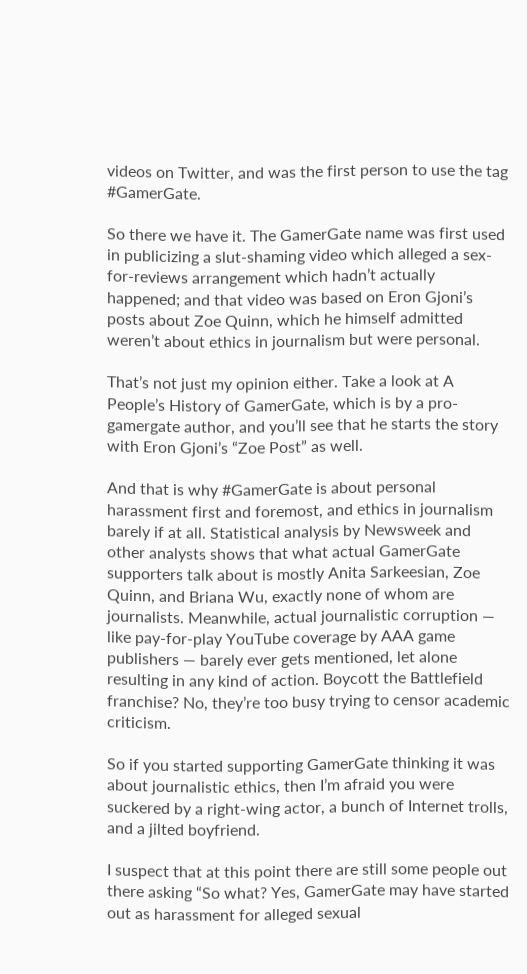videos on Twitter, and was the first person to use the tag #GamerGate.

So there we have it. The GamerGate name was first used in publicizing a slut-shaming video which alleged a sex-for-reviews arrangement which hadn’t actually happened; and that video was based on Eron Gjoni’s posts about Zoe Quinn, which he himself admitted weren’t about ethics in journalism but were personal.

That’s not just my opinion either. Take a look at A People’s History of GamerGate, which is by a pro-gamergate author, and you’ll see that he starts the story with Eron Gjoni’s “Zoe Post” as well.

And that is why #GamerGate is about personal harassment first and foremost, and ethics in journalism barely if at all. Statistical analysis by Newsweek and other analysts shows that what actual GamerGate supporters talk about is mostly Anita Sarkeesian, Zoe Quinn, and Briana Wu, exactly none of whom are journalists. Meanwhile, actual journalistic corruption — like pay-for-play YouTube coverage by AAA game publishers — barely ever gets mentioned, let alone resulting in any kind of action. Boycott the Battlefield franchise? No, they’re too busy trying to censor academic criticism.

So if you started supporting GamerGate thinking it was about journalistic ethics, then I’m afraid you were suckered by a right-wing actor, a bunch of Internet trolls, and a jilted boyfriend.

I suspect that at this point there are still some people out there asking “So what? Yes, GamerGate may have started out as harassment for alleged sexual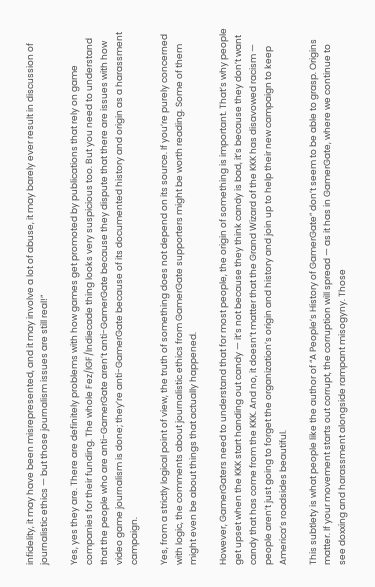infidelity, it may have been misrepresented, and it may involve a lot of abuse, it may barely ever result in discussion of journalistic ethics — but those journalism issues are still real!”

Yes, yes they are. There are definitely problems with how games get promoted by publications that rely on game companies for their funding. The whole Fez/IGF/Indiecade thing looks very suspicious too. But you need to understand that the people who are anti-GamerGate aren’t anti-GamerGate because they dispute that there are issues with how video game journalism is done; they’re anti-GamerGate because of its documented history and origin as a harassment campaign.

Yes, from a strictly logical point of view, the truth of something does not depend on its source. If you’re purely concerned with logic, the comments about journalistic ethics from GamerGate supporters might be worth reading. Some of them might even be about things that actually happened.

However, GamerGaters need to understand that for most people, the origin of something is important. That’s why people get upset when the KKK start handing out candy — it’s not because they think candy is bad, it’s because they don’t want candy that has come from the KKK. And no, it doesn’t matter that the Grand Wizard of the KKK has disavowed racism — people aren’t just going to forget the organization’s origin and history and join up to help their new campaign to keep America’s roadsides beautiful.

This subtlety is what people like the author of “A People’s History of GamerGate” don’t seem to be able to grasp. Origins matter. If your movement starts out corrupt, the corruption will spread — as it has in GamerGate, where we continue to see doxxing and harassment alongside rampant misogyny. Those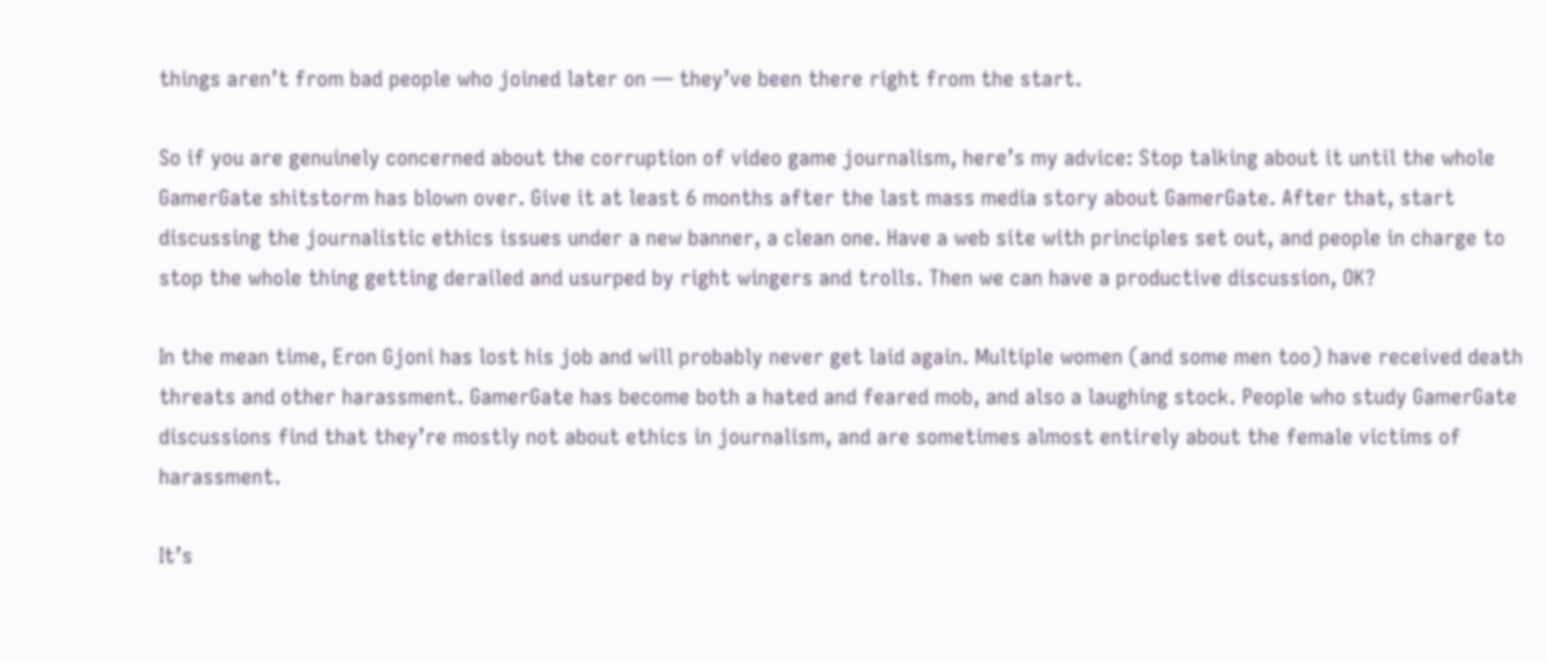things aren’t from bad people who joined later on — they’ve been there right from the start.

So if you are genuinely concerned about the corruption of video game journalism, here’s my advice: Stop talking about it until the whole GamerGate shitstorm has blown over. Give it at least 6 months after the last mass media story about GamerGate. After that, start discussing the journalistic ethics issues under a new banner, a clean one. Have a web site with principles set out, and people in charge to stop the whole thing getting derailed and usurped by right wingers and trolls. Then we can have a productive discussion, OK?

In the mean time, Eron Gjoni has lost his job and will probably never get laid again. Multiple women (and some men too) have received death threats and other harassment. GamerGate has become both a hated and feared mob, and also a laughing stock. People who study GamerGate discussions find that they’re mostly not about ethics in journalism, and are sometimes almost entirely about the female victims of harassment.

It’s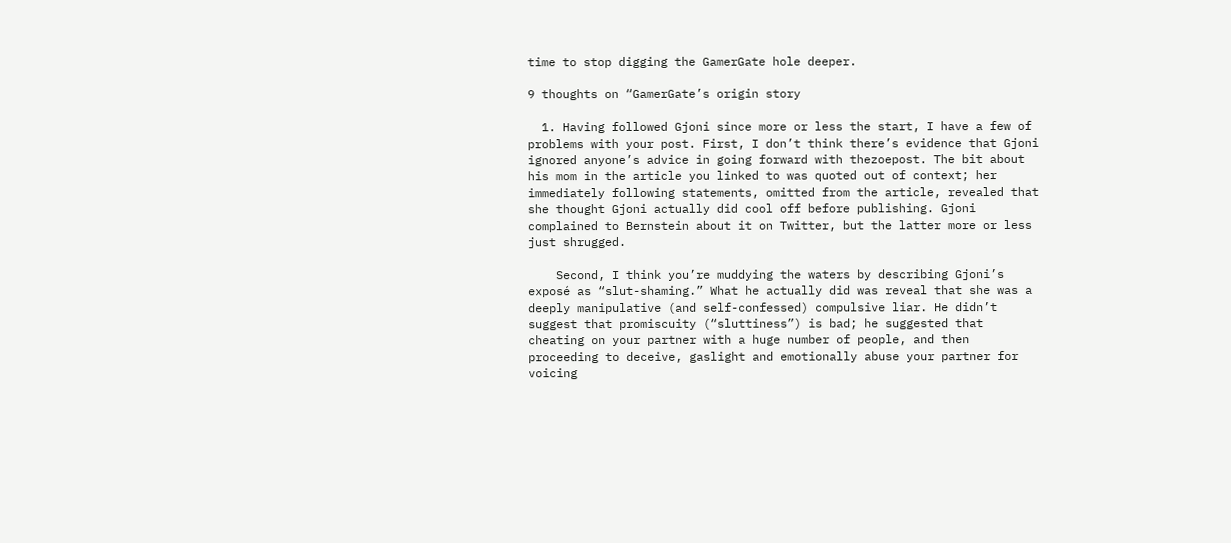time to stop digging the GamerGate hole deeper.

9 thoughts on “GamerGate’s origin story

  1. Having followed Gjoni since more or less the start, I have a few of problems with your post. First, I don’t think there’s evidence that Gjoni ignored anyone’s advice in going forward with thezoepost. The bit about his mom in the article you linked to was quoted out of context; her immediately following statements, omitted from the article, revealed that she thought Gjoni actually did cool off before publishing. Gjoni complained to Bernstein about it on Twitter, but the latter more or less just shrugged.

    Second, I think you’re muddying the waters by describing Gjoni’s exposé as “slut-shaming.” What he actually did was reveal that she was a deeply manipulative (and self-confessed) compulsive liar. He didn’t suggest that promiscuity (“sluttiness”) is bad; he suggested that cheating on your partner with a huge number of people, and then proceeding to deceive, gaslight and emotionally abuse your partner for voicing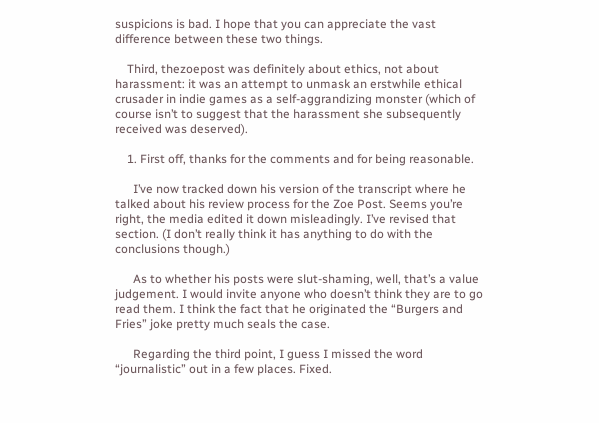suspicions is bad. I hope that you can appreciate the vast difference between these two things.

    Third, thezoepost was definitely about ethics, not about harassment: it was an attempt to unmask an erstwhile ethical crusader in indie games as a self-aggrandizing monster (which of course isn’t to suggest that the harassment she subsequently received was deserved).

    1. First off, thanks for the comments and for being reasonable.

      I’ve now tracked down his version of the transcript where he talked about his review process for the Zoe Post. Seems you’re right, the media edited it down misleadingly. I’ve revised that section. (I don’t really think it has anything to do with the conclusions though.)

      As to whether his posts were slut-shaming, well, that’s a value judgement. I would invite anyone who doesn’t think they are to go read them. I think the fact that he originated the “Burgers and Fries” joke pretty much seals the case.

      Regarding the third point, I guess I missed the word “journalistic” out in a few places. Fixed.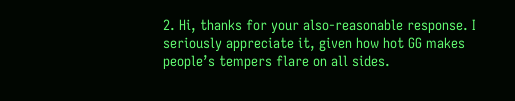2. Hi, thanks for your also-reasonable response. I seriously appreciate it, given how hot GG makes people’s tempers flare on all sides.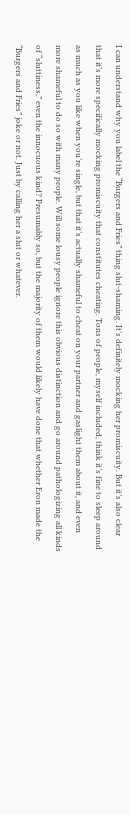I can understand why you label the “Burgers and Fries” thing slut-shaming. It’s definitely mocking her promiscuity. But it’s also clear that it’s more specifically mocking promiscuity that constitutes cheating. Tons of people, myself included, think it’s fine to sleep around as much as you like when you’re single, but that it’s actually shameful to cheat on your partner and gaslight them about it, and even more shameful to do so with many people. Will some lousy people ignore this obvious distinction and go around pathologizing all kinds of “sluttiness,” even the innocuous kind? Presumably so, but the majority of them would likely have done that whether Eron made the “Burgers and Fries” joke or not. Just by calling her a slut or whatever.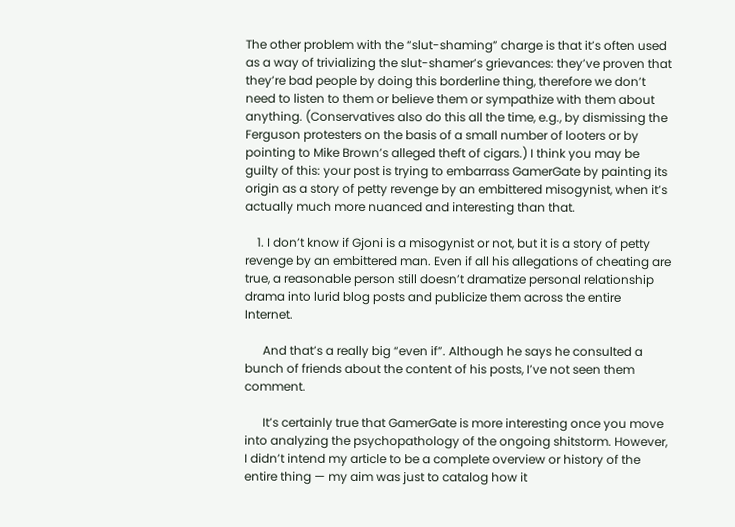The other problem with the “slut-shaming” charge is that it’s often used as a way of trivializing the slut-shamer’s grievances: they’ve proven that they’re bad people by doing this borderline thing, therefore we don’t need to listen to them or believe them or sympathize with them about anything. (Conservatives also do this all the time, e.g., by dismissing the Ferguson protesters on the basis of a small number of looters or by pointing to Mike Brown’s alleged theft of cigars.) I think you may be guilty of this: your post is trying to embarrass GamerGate by painting its origin as a story of petty revenge by an embittered misogynist, when it’s actually much more nuanced and interesting than that.

    1. I don’t know if Gjoni is a misogynist or not, but it is a story of petty revenge by an embittered man. Even if all his allegations of cheating are true, a reasonable person still doesn’t dramatize personal relationship drama into lurid blog posts and publicize them across the entire Internet.

      And that’s a really big “even if”. Although he says he consulted a bunch of friends about the content of his posts, I’ve not seen them comment.

      It’s certainly true that GamerGate is more interesting once you move into analyzing the psychopathology of the ongoing shitstorm. However, I didn’t intend my article to be a complete overview or history of the entire thing — my aim was just to catalog how it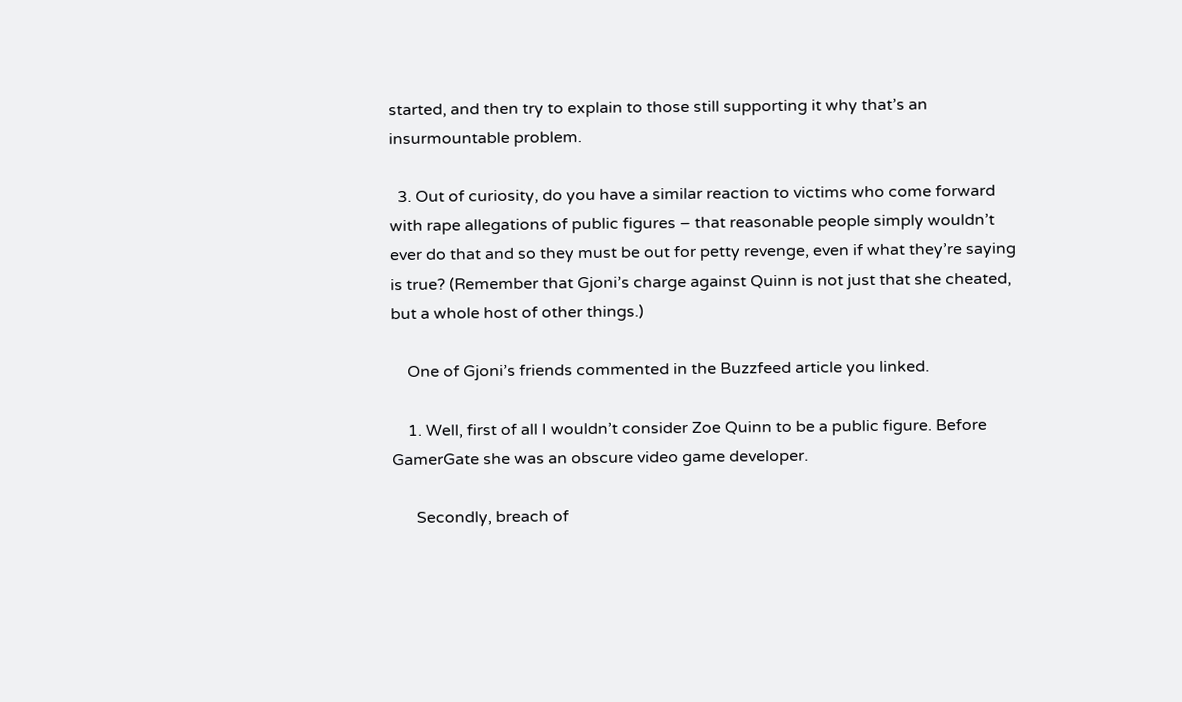started, and then try to explain to those still supporting it why that’s an insurmountable problem.

  3. Out of curiosity, do you have a similar reaction to victims who come forward with rape allegations of public figures – that reasonable people simply wouldn’t ever do that and so they must be out for petty revenge, even if what they’re saying is true? (Remember that Gjoni’s charge against Quinn is not just that she cheated, but a whole host of other things.)

    One of Gjoni’s friends commented in the Buzzfeed article you linked.

    1. Well, first of all I wouldn’t consider Zoe Quinn to be a public figure. Before GamerGate she was an obscure video game developer.

      Secondly, breach of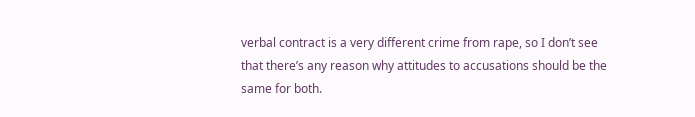verbal contract is a very different crime from rape, so I don’t see that there’s any reason why attitudes to accusations should be the same for both.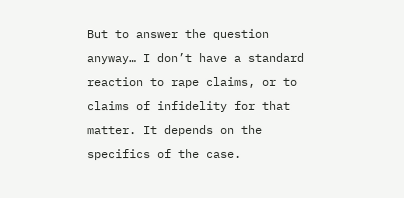But to answer the question anyway… I don’t have a standard reaction to rape claims, or to claims of infidelity for that matter. It depends on the specifics of the case.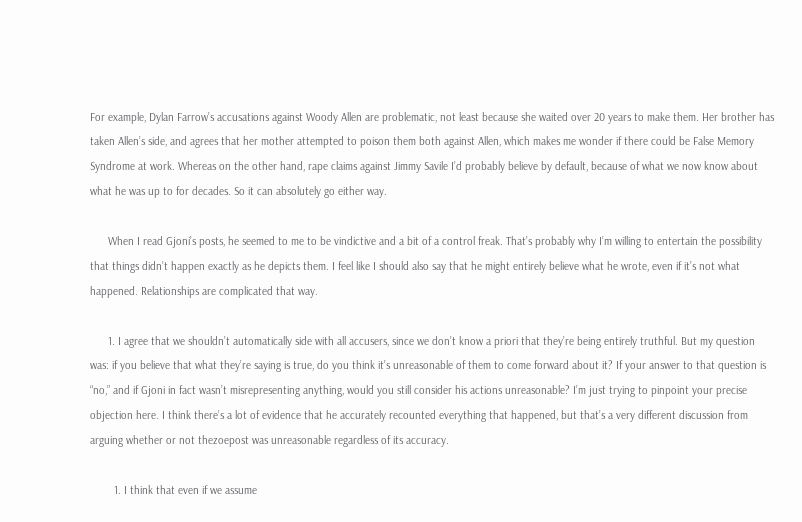For example, Dylan Farrow’s accusations against Woody Allen are problematic, not least because she waited over 20 years to make them. Her brother has taken Allen’s side, and agrees that her mother attempted to poison them both against Allen, which makes me wonder if there could be False Memory Syndrome at work. Whereas on the other hand, rape claims against Jimmy Savile I’d probably believe by default, because of what we now know about what he was up to for decades. So it can absolutely go either way.

      When I read Gjoni’s posts, he seemed to me to be vindictive and a bit of a control freak. That’s probably why I’m willing to entertain the possibility that things didn’t happen exactly as he depicts them. I feel like I should also say that he might entirely believe what he wrote, even if it’s not what happened. Relationships are complicated that way.

      1. I agree that we shouldn’t automatically side with all accusers, since we don’t know a priori that they’re being entirely truthful. But my question was: if you believe that what they’re saying is true, do you think it’s unreasonable of them to come forward about it? If your answer to that question is “no,” and if Gjoni in fact wasn’t misrepresenting anything, would you still consider his actions unreasonable? I’m just trying to pinpoint your precise objection here. I think there’s a lot of evidence that he accurately recounted everything that happened, but that’s a very different discussion from arguing whether or not thezoepost was unreasonable regardless of its accuracy.

        1. I think that even if we assume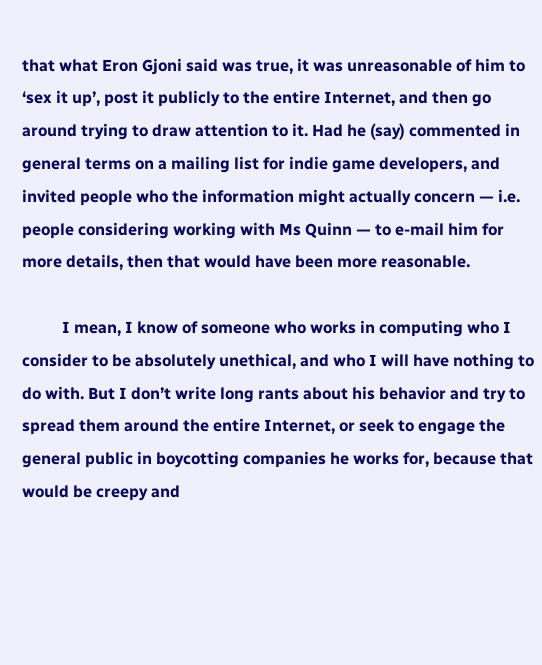that what Eron Gjoni said was true, it was unreasonable of him to ‘sex it up’, post it publicly to the entire Internet, and then go around trying to draw attention to it. Had he (say) commented in general terms on a mailing list for indie game developers, and invited people who the information might actually concern — i.e. people considering working with Ms Quinn — to e-mail him for more details, then that would have been more reasonable.

          I mean, I know of someone who works in computing who I consider to be absolutely unethical, and who I will have nothing to do with. But I don’t write long rants about his behavior and try to spread them around the entire Internet, or seek to engage the general public in boycotting companies he works for, because that would be creepy and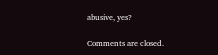abusive, yes?

Comments are closed.